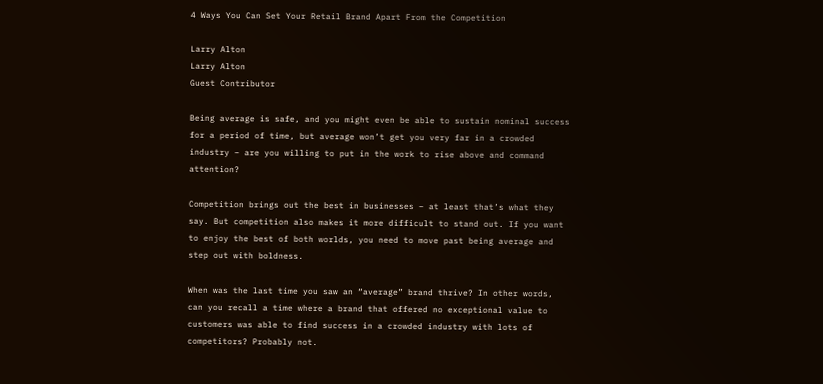4 Ways You Can Set Your Retail Brand Apart From the Competition

Larry Alton
Larry Alton
Guest Contributor

Being average is safe, and you might even be able to sustain nominal success for a period of time, but average won’t get you very far in a crowded industry – are you willing to put in the work to rise above and command attention?

Competition brings out the best in businesses – at least that’s what they say. But competition also makes it more difficult to stand out. If you want to enjoy the best of both worlds, you need to move past being average and step out with boldness.

When was the last time you saw an “average” brand thrive? In other words, can you recall a time where a brand that offered no exceptional value to customers was able to find success in a crowded industry with lots of competitors? Probably not.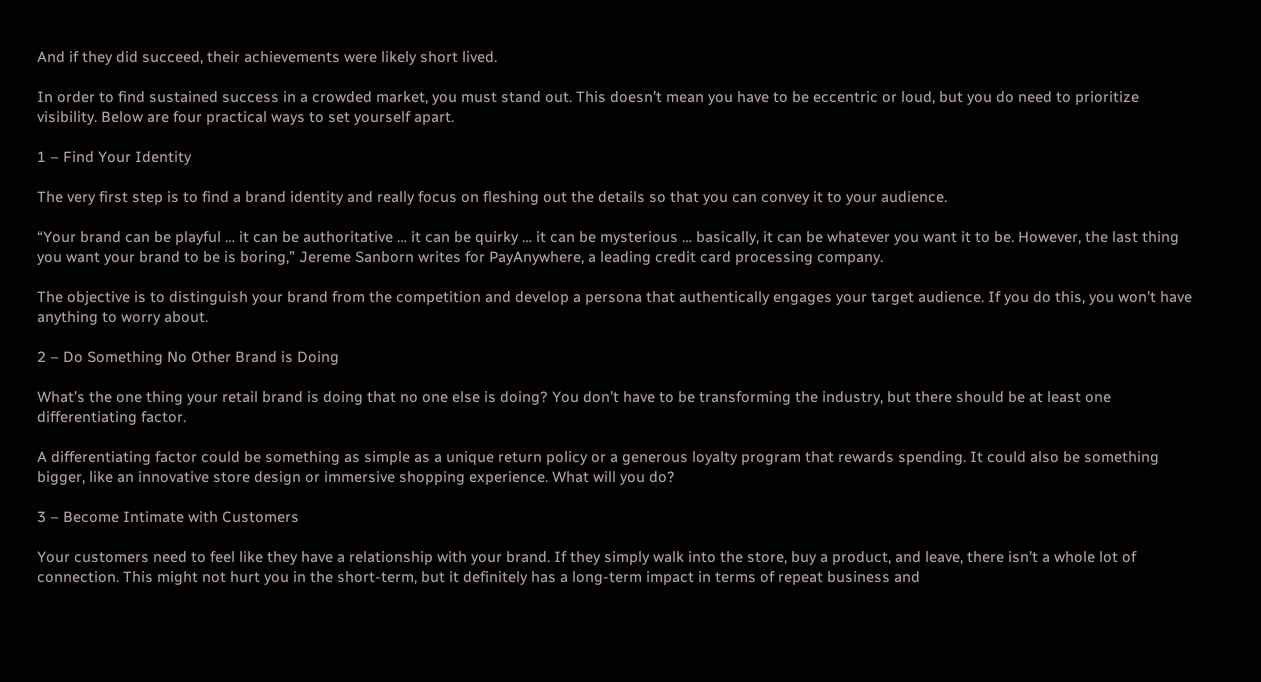And if they did succeed, their achievements were likely short lived.

In order to find sustained success in a crowded market, you must stand out. This doesn’t mean you have to be eccentric or loud, but you do need to prioritize visibility. Below are four practical ways to set yourself apart.

1 – Find Your Identity

The very first step is to find a brand identity and really focus on fleshing out the details so that you can convey it to your audience.

“Your brand can be playful … it can be authoritative … it can be quirky … it can be mysterious … basically, it can be whatever you want it to be. However, the last thing you want your brand to be is boring,” Jereme Sanborn writes for PayAnywhere, a leading credit card processing company.

The objective is to distinguish your brand from the competition and develop a persona that authentically engages your target audience. If you do this, you won’t have anything to worry about.

2 – Do Something No Other Brand is Doing

What’s the one thing your retail brand is doing that no one else is doing? You don’t have to be transforming the industry, but there should be at least one differentiating factor.

A differentiating factor could be something as simple as a unique return policy or a generous loyalty program that rewards spending. It could also be something bigger, like an innovative store design or immersive shopping experience. What will you do?

3 – Become Intimate with Customers

Your customers need to feel like they have a relationship with your brand. If they simply walk into the store, buy a product, and leave, there isn’t a whole lot of connection. This might not hurt you in the short-term, but it definitely has a long-term impact in terms of repeat business and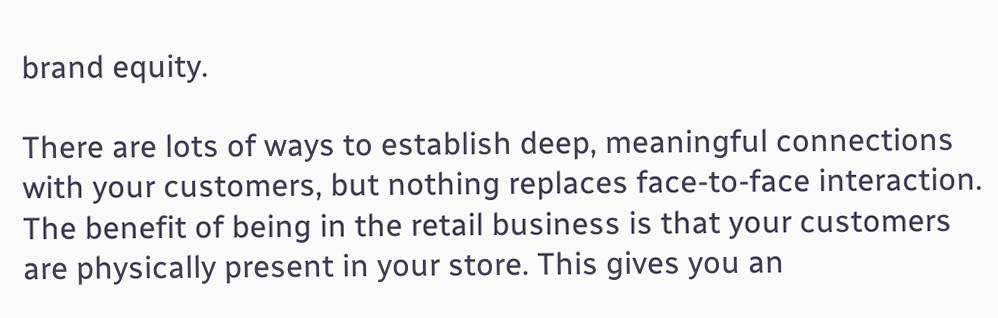brand equity.

There are lots of ways to establish deep, meaningful connections with your customers, but nothing replaces face-to-face interaction. The benefit of being in the retail business is that your customers are physically present in your store. This gives you an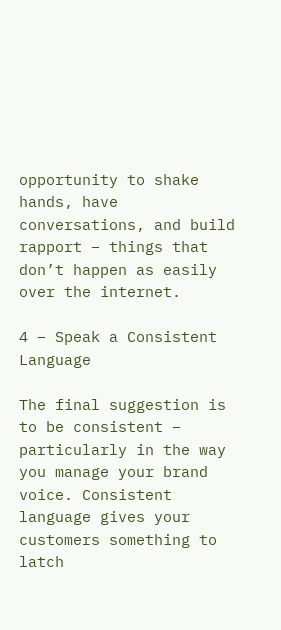opportunity to shake hands, have conversations, and build rapport – things that don’t happen as easily over the internet.

4 – Speak a Consistent Language

The final suggestion is to be consistent – particularly in the way you manage your brand voice. Consistent language gives your customers something to latch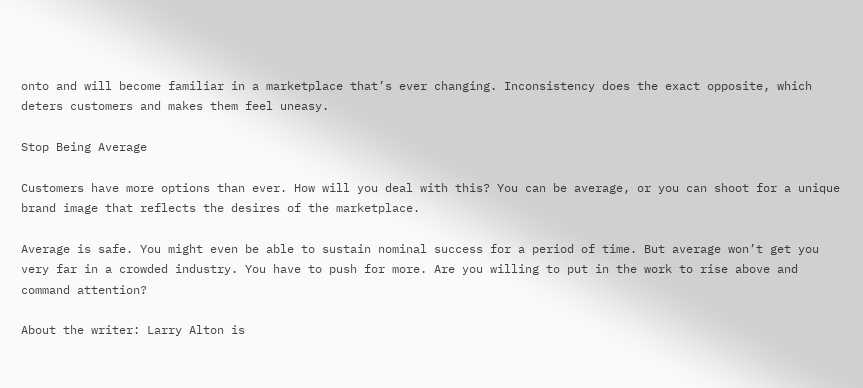onto and will become familiar in a marketplace that’s ever changing. Inconsistency does the exact opposite, which deters customers and makes them feel uneasy.

Stop Being Average

Customers have more options than ever. How will you deal with this? You can be average, or you can shoot for a unique brand image that reflects the desires of the marketplace.

Average is safe. You might even be able to sustain nominal success for a period of time. But average won’t get you very far in a crowded industry. You have to push for more. Are you willing to put in the work to rise above and command attention?

About the writer: Larry Alton is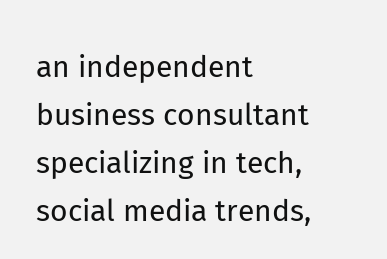an independent business consultant specializing in tech, social media trends,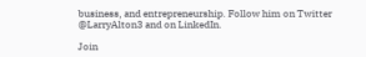business, and entrepreneurship. Follow him on Twitter  @LarryAlton3 and on LinkedIn.

Join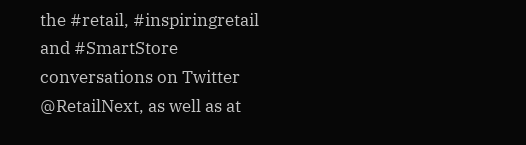the #retail, #inspiringretail and #SmartStore conversations on Twitter @RetailNext, as well as at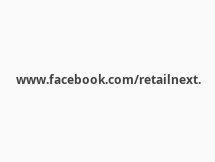www.facebook.com/retailnext.